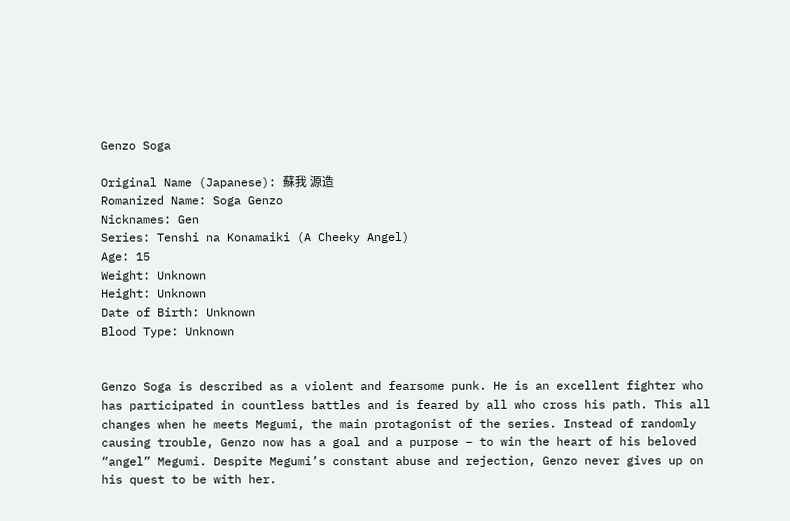Genzo Soga

Original Name (Japanese): 蘇我 源造
Romanized Name: Soga Genzo
Nicknames: Gen
Series: Tenshi na Konamaiki (A Cheeky Angel)
Age: 15
Weight: Unknown
Height: Unknown
Date of Birth: Unknown
Blood Type: Unknown


Genzo Soga is described as a violent and fearsome punk. He is an excellent fighter who has participated in countless battles and is feared by all who cross his path. This all changes when he meets Megumi, the main protagonist of the series. Instead of randomly causing trouble, Genzo now has a goal and a purpose – to win the heart of his beloved “angel” Megumi. Despite Megumi’s constant abuse and rejection, Genzo never gives up on his quest to be with her.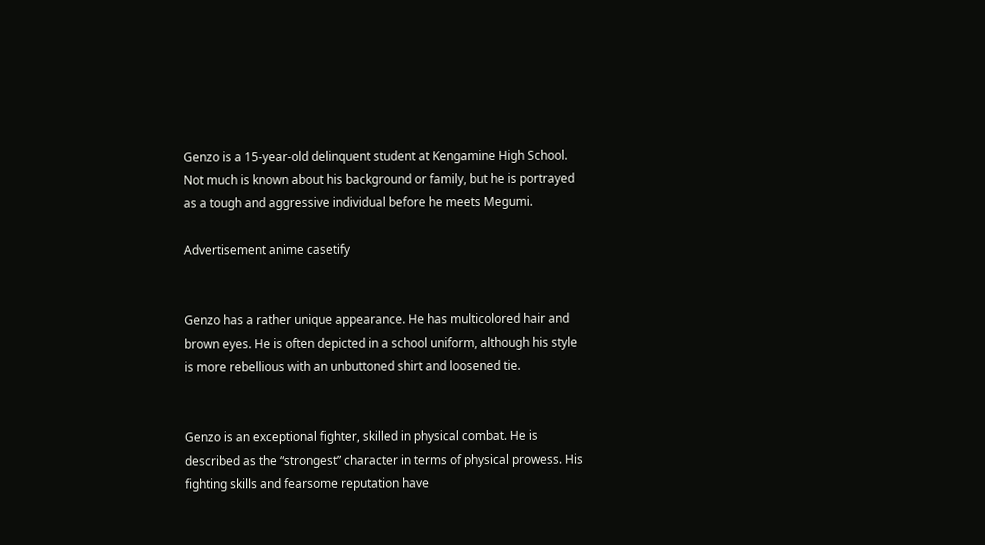Genzo is a 15-year-old delinquent student at Kengamine High School. Not much is known about his background or family, but he is portrayed as a tough and aggressive individual before he meets Megumi.

Advertisement anime casetify


Genzo has a rather unique appearance. He has multicolored hair and brown eyes. He is often depicted in a school uniform, although his style is more rebellious with an unbuttoned shirt and loosened tie.


Genzo is an exceptional fighter, skilled in physical combat. He is described as the “strongest” character in terms of physical prowess. His fighting skills and fearsome reputation have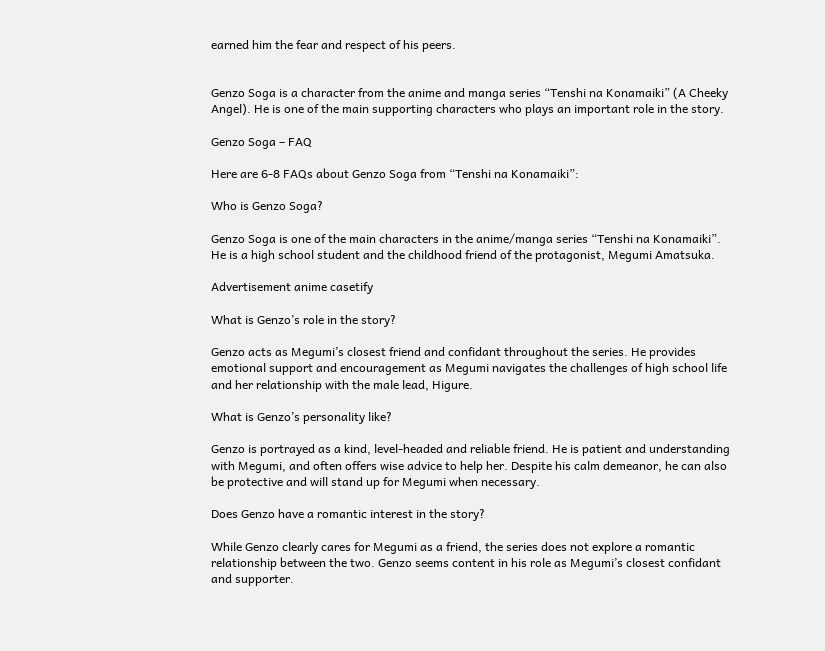earned him the fear and respect of his peers.


Genzo Soga is a character from the anime and manga series “Tenshi na Konamaiki” (A Cheeky Angel). He is one of the main supporting characters who plays an important role in the story.

Genzo Soga – FAQ

Here are 6-8 FAQs about Genzo Soga from “Tenshi na Konamaiki”:

Who is Genzo Soga?

Genzo Soga is one of the main characters in the anime/manga series “Tenshi na Konamaiki”. He is a high school student and the childhood friend of the protagonist, Megumi Amatsuka.

Advertisement anime casetify

What is Genzo’s role in the story?

Genzo acts as Megumi’s closest friend and confidant throughout the series. He provides emotional support and encouragement as Megumi navigates the challenges of high school life and her relationship with the male lead, Higure.

What is Genzo’s personality like?

Genzo is portrayed as a kind, level-headed and reliable friend. He is patient and understanding with Megumi, and often offers wise advice to help her. Despite his calm demeanor, he can also be protective and will stand up for Megumi when necessary.

Does Genzo have a romantic interest in the story?

While Genzo clearly cares for Megumi as a friend, the series does not explore a romantic relationship between the two. Genzo seems content in his role as Megumi’s closest confidant and supporter.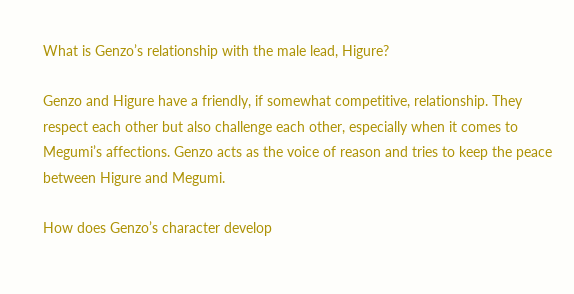What is Genzo’s relationship with the male lead, Higure?

Genzo and Higure have a friendly, if somewhat competitive, relationship. They respect each other but also challenge each other, especially when it comes to Megumi’s affections. Genzo acts as the voice of reason and tries to keep the peace between Higure and Megumi.

How does Genzo’s character develop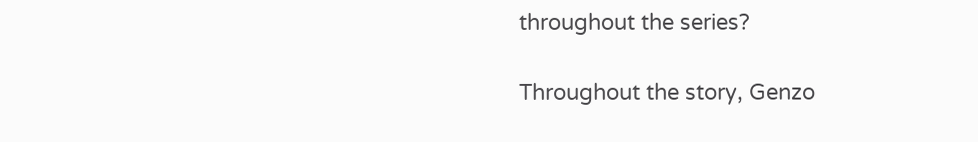throughout the series?

Throughout the story, Genzo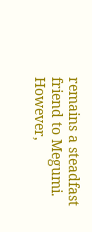remains a steadfast friend to Megumi. However,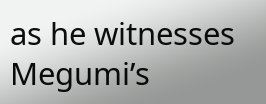as he witnesses Megumi’s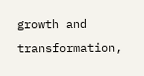growth and transformation,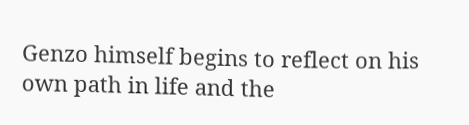Genzo himself begins to reflect on his own path in life and the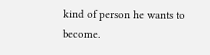kind of person he wants to become.